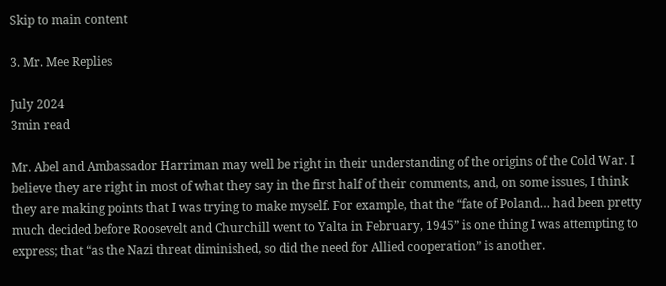Skip to main content

3. Mr. Mee Replies

July 2024
3min read

Mr. Abel and Ambassador Harriman may well be right in their understanding of the origins of the Cold War. I believe they are right in most of what they say in the first half of their comments, and, on some issues, I think they are making points that I was trying to make myself. For example, that the “fate of Poland… had been pretty much decided before Roosevelt and Churchill went to Yalta in February, 1945” is one thing I was attempting to express; that “as the Nazi threat diminished, so did the need for Allied cooperation” is another.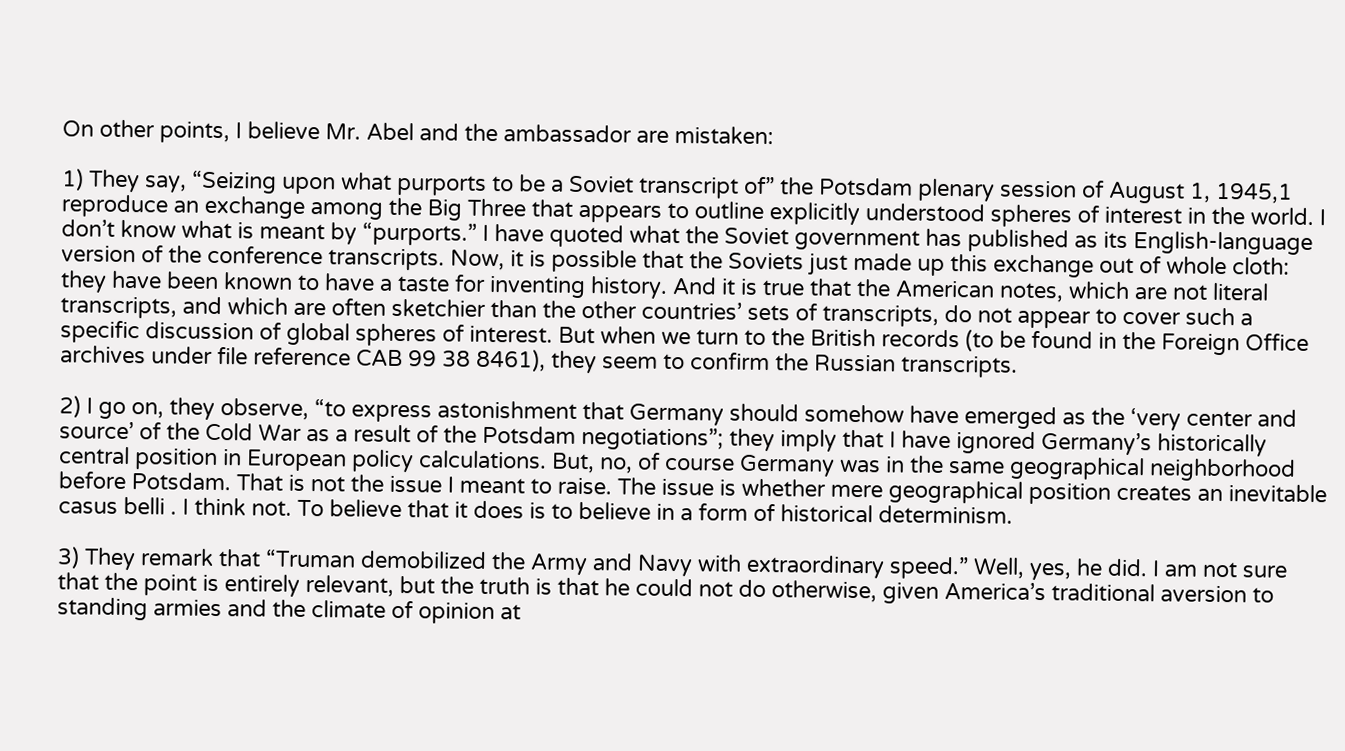On other points, I believe Mr. Abel and the ambassador are mistaken:

1) They say, “Seizing upon what purports to be a Soviet transcript of” the Potsdam plenary session of August 1, 1945,1 reproduce an exchange among the Big Three that appears to outline explicitly understood spheres of interest in the world. I don’t know what is meant by “purports.” I have quoted what the Soviet government has published as its English-language version of the conference transcripts. Now, it is possible that the Soviets just made up this exchange out of whole cloth: they have been known to have a taste for inventing history. And it is true that the American notes, which are not literal transcripts, and which are often sketchier than the other countries’ sets of transcripts, do not appear to cover such a specific discussion of global spheres of interest. But when we turn to the British records (to be found in the Foreign Office archives under file reference CAB 99 38 8461), they seem to confirm the Russian transcripts.

2) I go on, they observe, “to express astonishment that Germany should somehow have emerged as the ‘very center and source’ of the Cold War as a result of the Potsdam negotiations”; they imply that I have ignored Germany’s historically central position in European policy calculations. But, no, of course Germany was in the same geographical neighborhood before Potsdam. That is not the issue I meant to raise. The issue is whether mere geographical position creates an inevitable casus belli . I think not. To believe that it does is to believe in a form of historical determinism.

3) They remark that “Truman demobilized the Army and Navy with extraordinary speed.” Well, yes, he did. I am not sure that the point is entirely relevant, but the truth is that he could not do otherwise, given America’s traditional aversion to standing armies and the climate of opinion at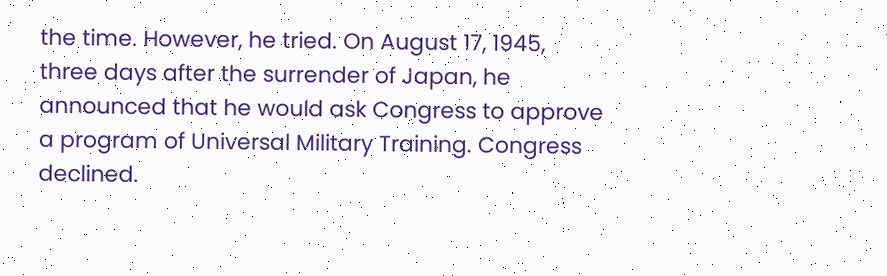the time. However, he tried. On August 17, 1945, three days after the surrender of Japan, he announced that he would ask Congress to approve a program of Universal Military Training. Congress declined.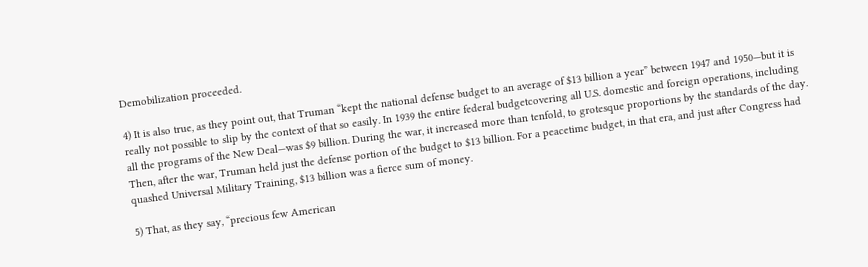Demobilization proceeded.

4) It is also true, as they point out, that Truman “kept the national defense budget to an average of $13 billion a year” between 1947 and 1950—but it is really not possible to slip by the context of that so easily. In 1939 the entire federal budgetcovering all U.S. domestic and foreign operations, including all the programs of the New Deal—was $9 billion. During the war, it increased more than tenfold, to grotesque proportions by the standards of the day. Then, after the war, Truman held just the defense portion of the budget to $13 billion. For a peacetime budget, in that era, and just after Congress had quashed Universal Military Training, $13 billion was a fierce sum of money.

5) That, as they say, “precious few American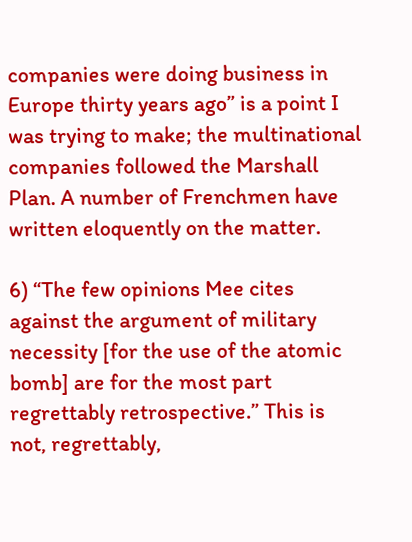companies were doing business in Europe thirty years ago” is a point I was trying to make; the multinational companies followed the Marshall Plan. A number of Frenchmen have written eloquently on the matter.

6) “The few opinions Mee cites against the argument of military necessity [for the use of the atomic bomb] are for the most part regrettably retrospective.” This is not, regrettably,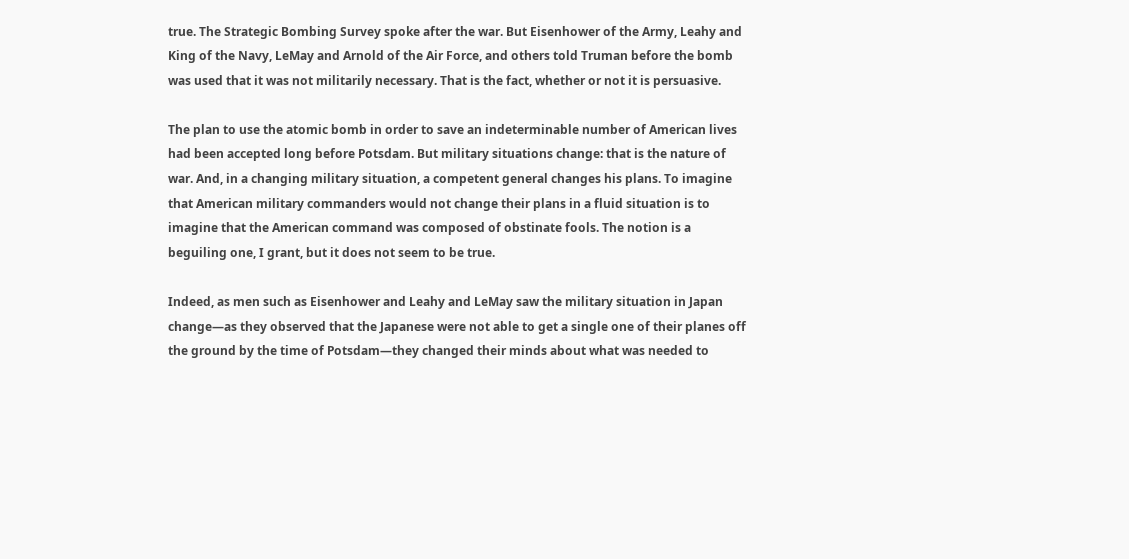true. The Strategic Bombing Survey spoke after the war. But Eisenhower of the Army, Leahy and King of the Navy, LeMay and Arnold of the Air Force, and others told Truman before the bomb was used that it was not militarily necessary. That is the fact, whether or not it is persuasive.

The plan to use the atomic bomb in order to save an indeterminable number of American lives had been accepted long before Potsdam. But military situations change: that is the nature of war. And, in a changing military situation, a competent general changes his plans. To imagine that American military commanders would not change their plans in a fluid situation is to imagine that the American command was composed of obstinate fools. The notion is a beguiling one, I grant, but it does not seem to be true.

Indeed, as men such as Eisenhower and Leahy and LeMay saw the military situation in Japan change—as they observed that the Japanese were not able to get a single one of their planes off the ground by the time of Potsdam—they changed their minds about what was needed to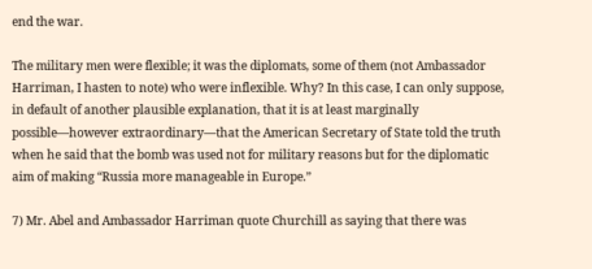end the war.

The military men were flexible; it was the diplomats, some of them (not Ambassador Harriman, I hasten to note) who were inflexible. Why? In this case, I can only suppose, in default of another plausible explanation, that it is at least marginally possible—however extraordinary—that the American Secretary of State told the truth when he said that the bomb was used not for military reasons but for the diplomatic aim of making “Russia more manageable in Europe.”

7) Mr. Abel and Ambassador Harriman quote Churchill as saying that there was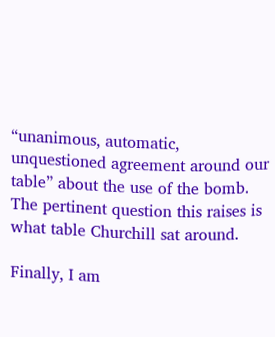“unanimous, automatic, unquestioned agreement around our table” about the use of the bomb. The pertinent question this raises is what table Churchill sat around.

Finally, I am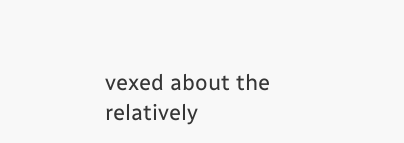vexed about the relatively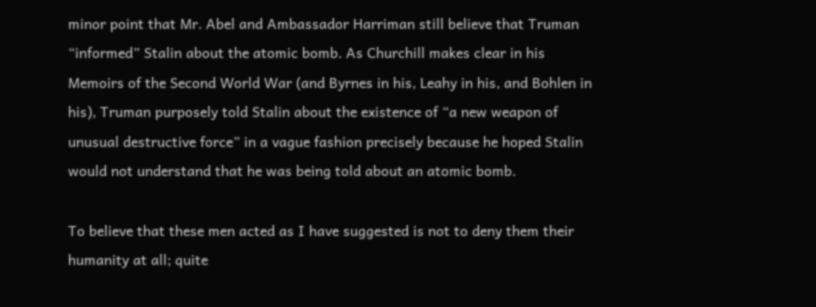minor point that Mr. Abel and Ambassador Harriman still believe that Truman “informed” Stalin about the atomic bomb. As Churchill makes clear in his Memoirs of the Second World War (and Byrnes in his, Leahy in his, and Bohlen in his), Truman purposely told Stalin about the existence of “a new weapon of unusual destructive force” in a vague fashion precisely because he hoped Stalin would not understand that he was being told about an atomic bomb.

To believe that these men acted as I have suggested is not to deny them their humanity at all; quite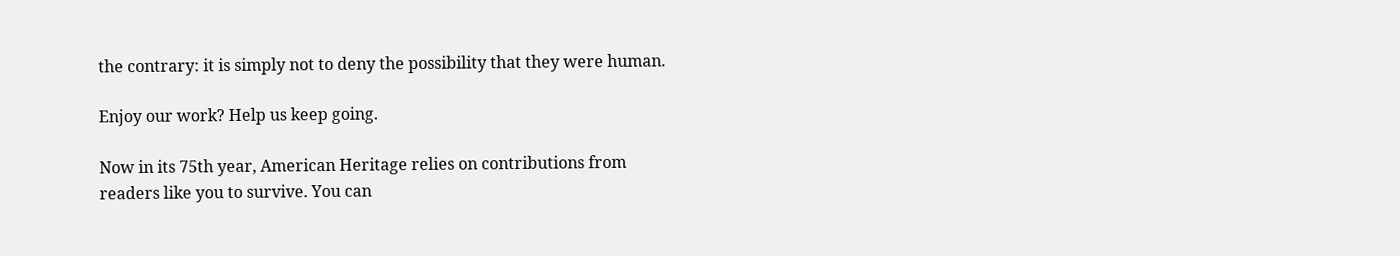the contrary: it is simply not to deny the possibility that they were human.

Enjoy our work? Help us keep going.

Now in its 75th year, American Heritage relies on contributions from readers like you to survive. You can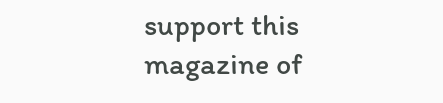support this magazine of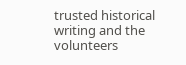trusted historical writing and the volunteers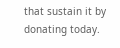that sustain it by donating today.